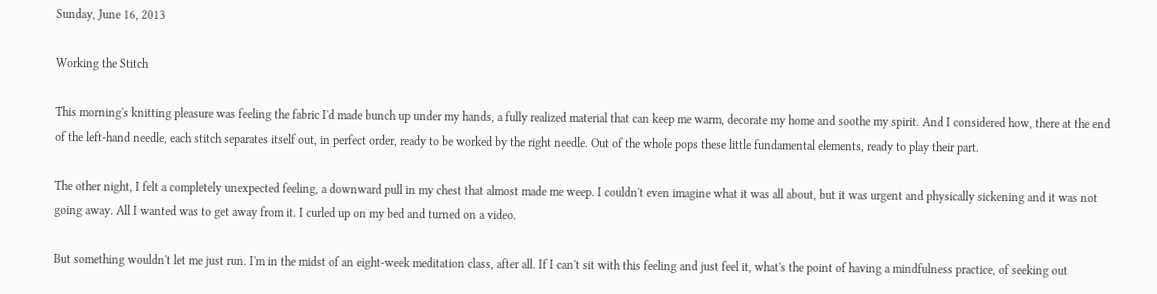Sunday, June 16, 2013

Working the Stitch

This morning's knitting pleasure was feeling the fabric I'd made bunch up under my hands, a fully realized material that can keep me warm, decorate my home and soothe my spirit. And I considered how, there at the end of the left-hand needle, each stitch separates itself out, in perfect order, ready to be worked by the right needle. Out of the whole pops these little fundamental elements, ready to play their part.

The other night, I felt a completely unexpected feeling, a downward pull in my chest that almost made me weep. I couldn't even imagine what it was all about, but it was urgent and physically sickening and it was not going away. All I wanted was to get away from it. I curled up on my bed and turned on a video.

But something wouldn't let me just run. I'm in the midst of an eight-week meditation class, after all. If I can't sit with this feeling and just feel it, what's the point of having a mindfulness practice, of seeking out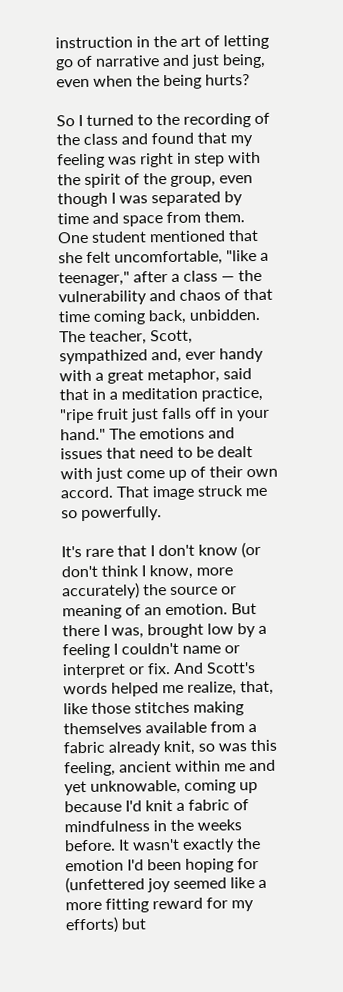instruction in the art of letting go of narrative and just being, even when the being hurts?

So I turned to the recording of the class and found that my feeling was right in step with the spirit of the group, even though I was separated by time and space from them. One student mentioned that she felt uncomfortable, "like a teenager," after a class — the vulnerability and chaos of that time coming back, unbidden. The teacher, Scott, sympathized and, ever handy with a great metaphor, said that in a meditation practice, "ripe fruit just falls off in your hand." The emotions and issues that need to be dealt with just come up of their own accord. That image struck me so powerfully.

It's rare that I don't know (or don't think I know, more accurately) the source or meaning of an emotion. But there I was, brought low by a feeling I couldn't name or interpret or fix. And Scott's words helped me realize, that, like those stitches making themselves available from a fabric already knit, so was this feeling, ancient within me and yet unknowable, coming up because I'd knit a fabric of mindfulness in the weeks before. It wasn't exactly the emotion I'd been hoping for (unfettered joy seemed like a more fitting reward for my efforts) but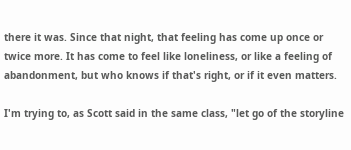there it was. Since that night, that feeling has come up once or twice more. It has come to feel like loneliness, or like a feeling of abandonment, but who knows if that's right, or if it even matters.

I'm trying to, as Scott said in the same class, "let go of the storyline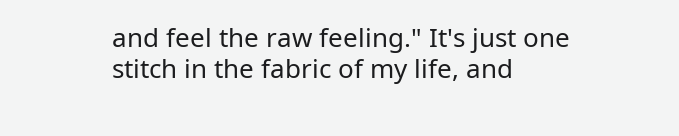and feel the raw feeling." It's just one stitch in the fabric of my life, and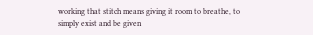working that stitch means giving it room to breathe, to simply exist and be given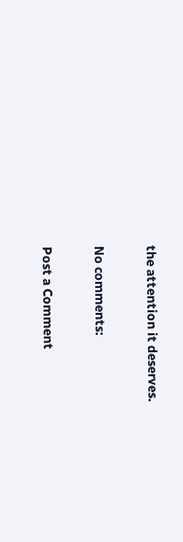the attention it deserves.

No comments:

Post a Comment